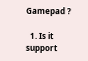Gamepad ?

  1. Is it support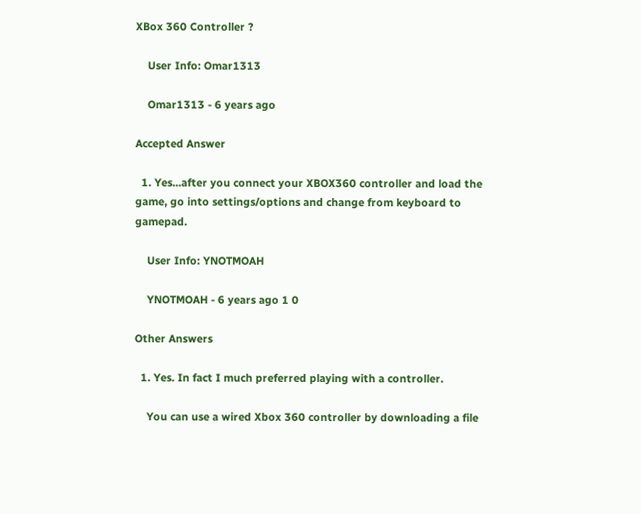XBox 360 Controller ?

    User Info: Omar1313

    Omar1313 - 6 years ago

Accepted Answer

  1. Yes...after you connect your XBOX360 controller and load the game, go into settings/options and change from keyboard to gamepad.

    User Info: YNOTMOAH

    YNOTMOAH - 6 years ago 1 0

Other Answers

  1. Yes. In fact I much preferred playing with a controller.

    You can use a wired Xbox 360 controller by downloading a file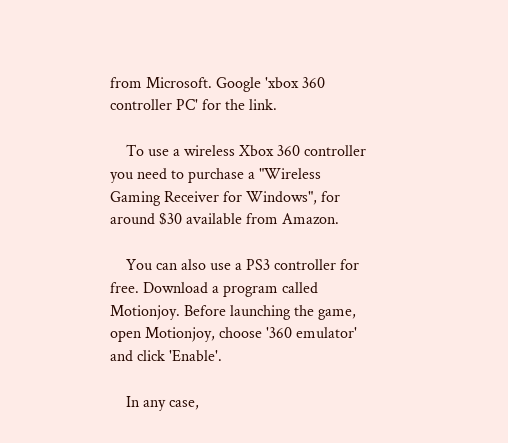from Microsoft. Google 'xbox 360 controller PC' for the link.

    To use a wireless Xbox 360 controller you need to purchase a "Wireless Gaming Receiver for Windows", for around $30 available from Amazon.

    You can also use a PS3 controller for free. Download a program called Motionjoy. Before launching the game, open Motionjoy, choose '360 emulator' and click 'Enable'.

    In any case,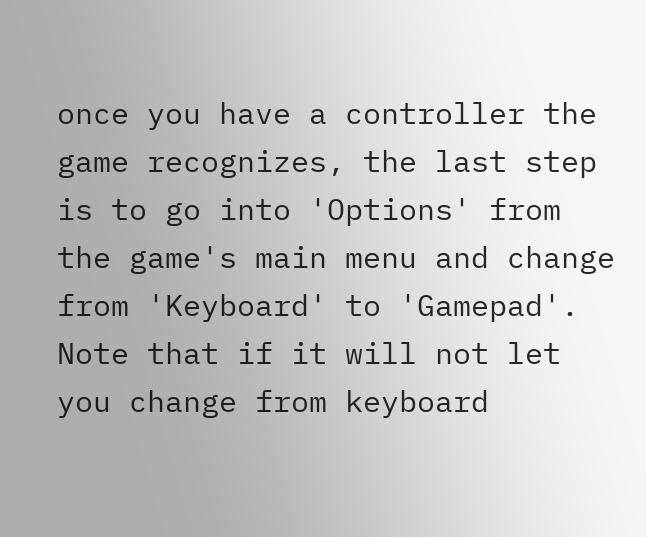once you have a controller the game recognizes, the last step is to go into 'Options' from the game's main menu and change from 'Keyboard' to 'Gamepad'. Note that if it will not let you change from keyboard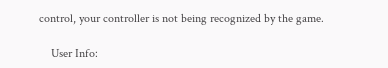control, your controller is not being recognized by the game.

    User Info: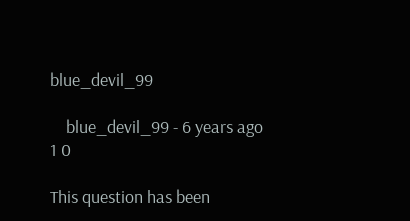blue_devil_99

    blue_devil_99 - 6 years ago 1 0

This question has been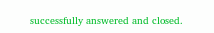successfully answered and closed.